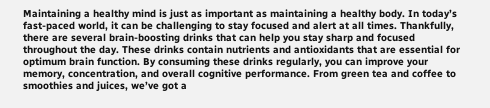Maintaining a healthy mind is just as important as maintaining a healthy body. In today’s fast-paced world, it can be challenging to stay focused and alert at all times. Thankfully, there are several brain-boosting drinks that can help you stay sharp and focused throughout the day. These drinks contain nutrients and antioxidants that are essential for optimum brain function. By consuming these drinks regularly, you can improve your memory, concentration, and overall cognitive performance. From green tea and coffee to smoothies and juices, we’ve got a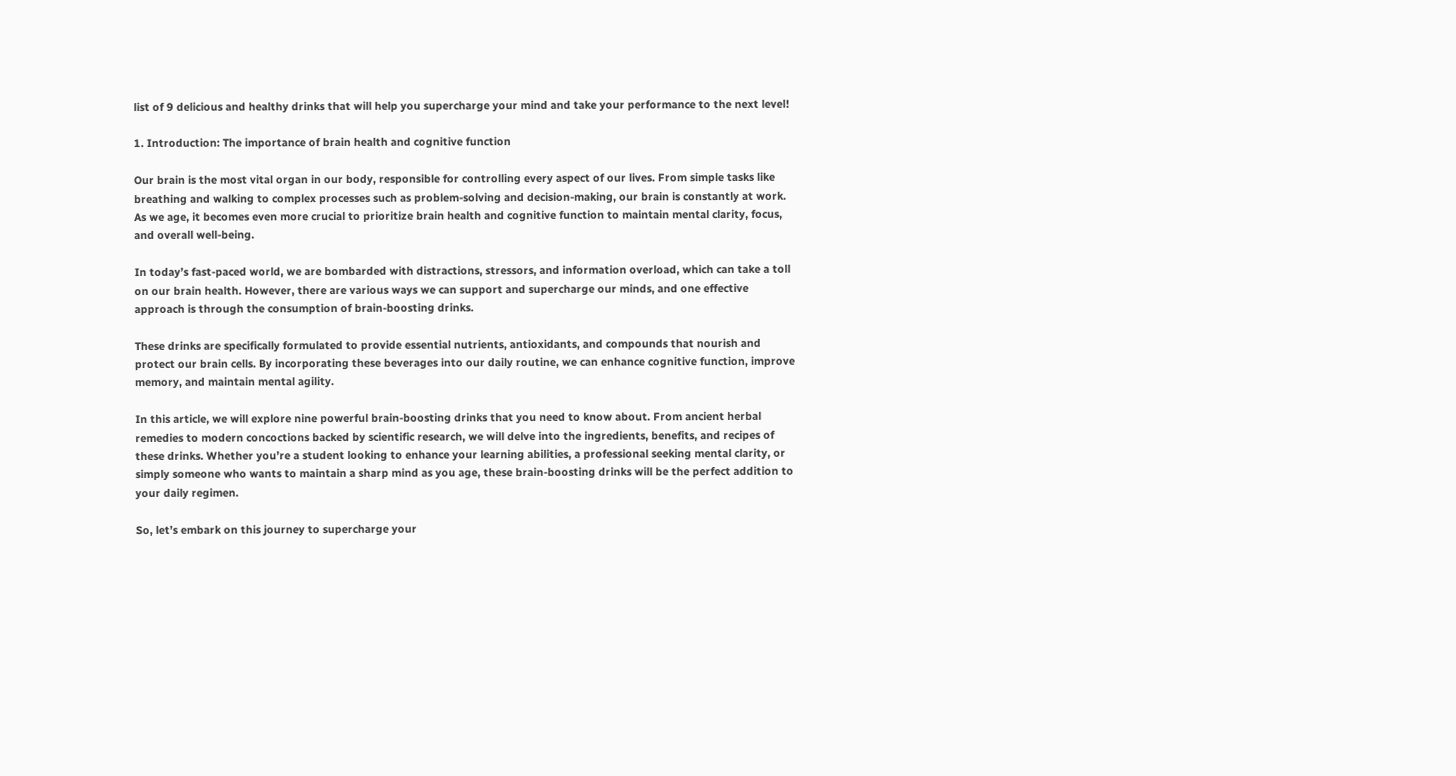list of 9 delicious and healthy drinks that will help you supercharge your mind and take your performance to the next level!

1. Introduction: The importance of brain health and cognitive function

Our brain is the most vital organ in our body, responsible for controlling every aspect of our lives. From simple tasks like breathing and walking to complex processes such as problem-solving and decision-making, our brain is constantly at work. As we age, it becomes even more crucial to prioritize brain health and cognitive function to maintain mental clarity, focus, and overall well-being.

In today’s fast-paced world, we are bombarded with distractions, stressors, and information overload, which can take a toll on our brain health. However, there are various ways we can support and supercharge our minds, and one effective approach is through the consumption of brain-boosting drinks.

These drinks are specifically formulated to provide essential nutrients, antioxidants, and compounds that nourish and protect our brain cells. By incorporating these beverages into our daily routine, we can enhance cognitive function, improve memory, and maintain mental agility.

In this article, we will explore nine powerful brain-boosting drinks that you need to know about. From ancient herbal remedies to modern concoctions backed by scientific research, we will delve into the ingredients, benefits, and recipes of these drinks. Whether you’re a student looking to enhance your learning abilities, a professional seeking mental clarity, or simply someone who wants to maintain a sharp mind as you age, these brain-boosting drinks will be the perfect addition to your daily regimen.

So, let’s embark on this journey to supercharge your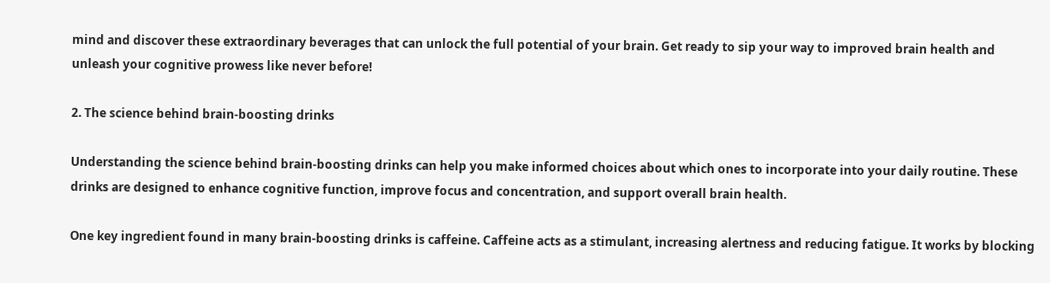mind and discover these extraordinary beverages that can unlock the full potential of your brain. Get ready to sip your way to improved brain health and unleash your cognitive prowess like never before!

2. The science behind brain-boosting drinks

Understanding the science behind brain-boosting drinks can help you make informed choices about which ones to incorporate into your daily routine. These drinks are designed to enhance cognitive function, improve focus and concentration, and support overall brain health.

One key ingredient found in many brain-boosting drinks is caffeine. Caffeine acts as a stimulant, increasing alertness and reducing fatigue. It works by blocking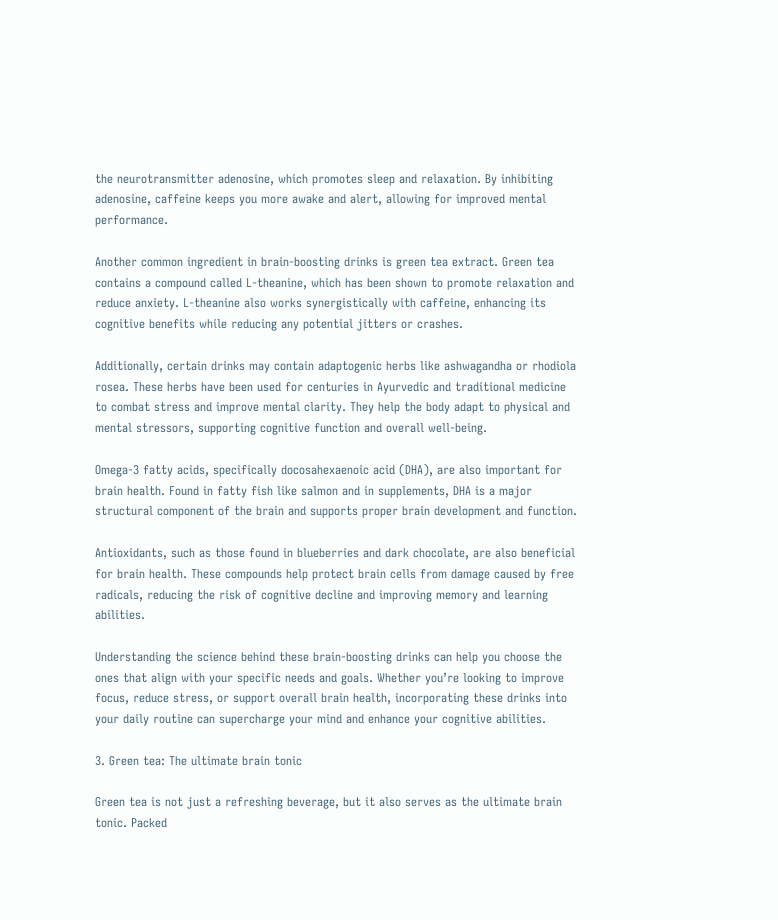the neurotransmitter adenosine, which promotes sleep and relaxation. By inhibiting adenosine, caffeine keeps you more awake and alert, allowing for improved mental performance.

Another common ingredient in brain-boosting drinks is green tea extract. Green tea contains a compound called L-theanine, which has been shown to promote relaxation and reduce anxiety. L-theanine also works synergistically with caffeine, enhancing its cognitive benefits while reducing any potential jitters or crashes.

Additionally, certain drinks may contain adaptogenic herbs like ashwagandha or rhodiola rosea. These herbs have been used for centuries in Ayurvedic and traditional medicine to combat stress and improve mental clarity. They help the body adapt to physical and mental stressors, supporting cognitive function and overall well-being.

Omega-3 fatty acids, specifically docosahexaenoic acid (DHA), are also important for brain health. Found in fatty fish like salmon and in supplements, DHA is a major structural component of the brain and supports proper brain development and function.

Antioxidants, such as those found in blueberries and dark chocolate, are also beneficial for brain health. These compounds help protect brain cells from damage caused by free radicals, reducing the risk of cognitive decline and improving memory and learning abilities.

Understanding the science behind these brain-boosting drinks can help you choose the ones that align with your specific needs and goals. Whether you’re looking to improve focus, reduce stress, or support overall brain health, incorporating these drinks into your daily routine can supercharge your mind and enhance your cognitive abilities.

3. Green tea: The ultimate brain tonic

Green tea is not just a refreshing beverage, but it also serves as the ultimate brain tonic. Packed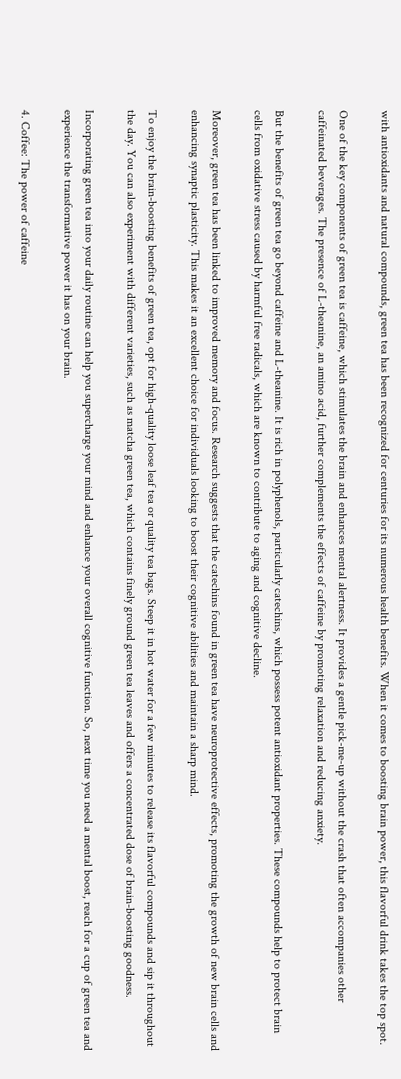with antioxidants and natural compounds, green tea has been recognized for centuries for its numerous health benefits. When it comes to boosting brain power, this flavorful drink takes the top spot.

One of the key components of green tea is caffeine, which stimulates the brain and enhances mental alertness. It provides a gentle pick-me-up without the crash that often accompanies other caffeinated beverages. The presence of L-theanine, an amino acid, further complements the effects of caffeine by promoting relaxation and reducing anxiety.

But the benefits of green tea go beyond caffeine and L-theanine. It is rich in polyphenols, particularly catechins, which possess potent antioxidant properties. These compounds help to protect brain cells from oxidative stress caused by harmful free radicals, which are known to contribute to aging and cognitive decline.

Moreover, green tea has been linked to improved memory and focus. Research suggests that the catechins found in green tea have neuroprotective effects, promoting the growth of new brain cells and enhancing synaptic plasticity. This makes it an excellent choice for individuals looking to boost their cognitive abilities and maintain a sharp mind.

To enjoy the brain-boosting benefits of green tea, opt for high-quality loose leaf tea or quality tea bags. Steep it in hot water for a few minutes to release its flavorful compounds and sip it throughout the day. You can also experiment with different varieties, such as matcha green tea, which contains finely ground green tea leaves and offers a concentrated dose of brain-boosting goodness.

Incorporating green tea into your daily routine can help you supercharge your mind and enhance your overall cognitive function. So, next time you need a mental boost, reach for a cup of green tea and experience the transformative power it has on your brain.

4. Coffee: The power of caffeine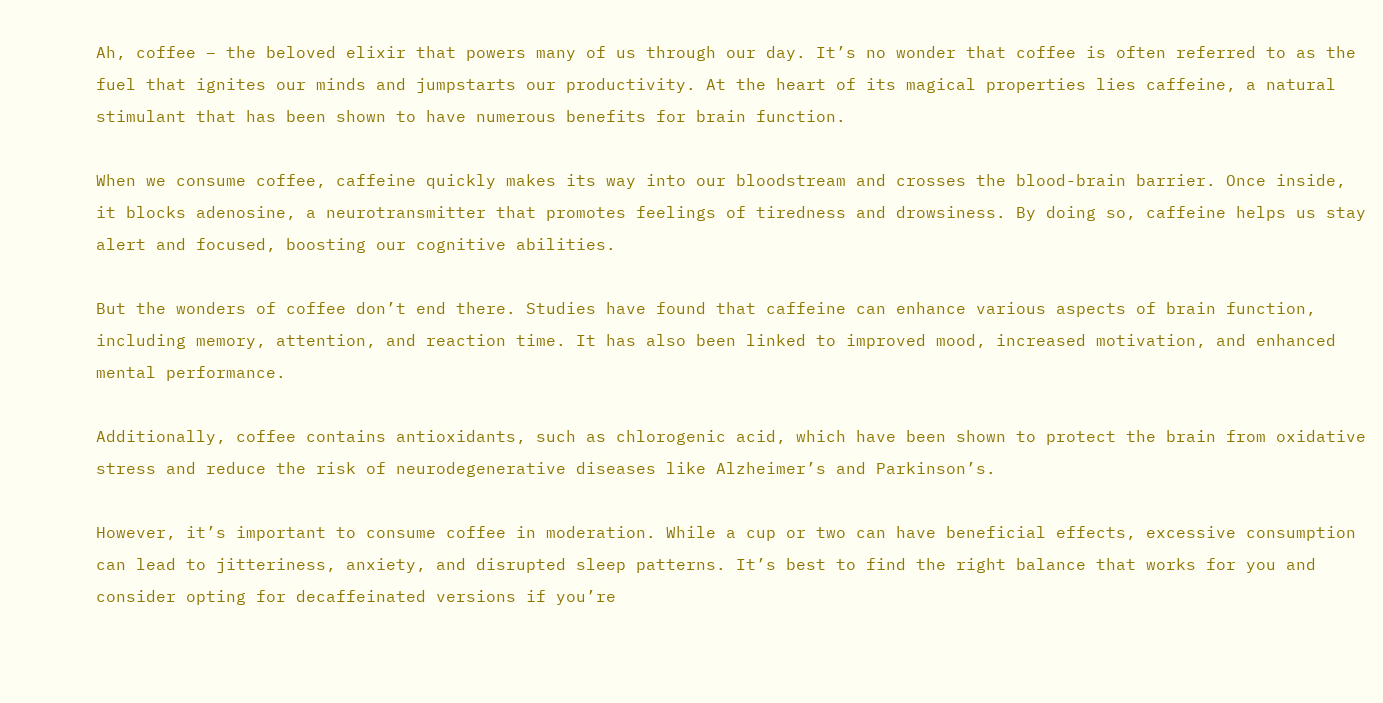Ah, coffee – the beloved elixir that powers many of us through our day. It’s no wonder that coffee is often referred to as the fuel that ignites our minds and jumpstarts our productivity. At the heart of its magical properties lies caffeine, a natural stimulant that has been shown to have numerous benefits for brain function.

When we consume coffee, caffeine quickly makes its way into our bloodstream and crosses the blood-brain barrier. Once inside, it blocks adenosine, a neurotransmitter that promotes feelings of tiredness and drowsiness. By doing so, caffeine helps us stay alert and focused, boosting our cognitive abilities.

But the wonders of coffee don’t end there. Studies have found that caffeine can enhance various aspects of brain function, including memory, attention, and reaction time. It has also been linked to improved mood, increased motivation, and enhanced mental performance.

Additionally, coffee contains antioxidants, such as chlorogenic acid, which have been shown to protect the brain from oxidative stress and reduce the risk of neurodegenerative diseases like Alzheimer’s and Parkinson’s.

However, it’s important to consume coffee in moderation. While a cup or two can have beneficial effects, excessive consumption can lead to jitteriness, anxiety, and disrupted sleep patterns. It’s best to find the right balance that works for you and consider opting for decaffeinated versions if you’re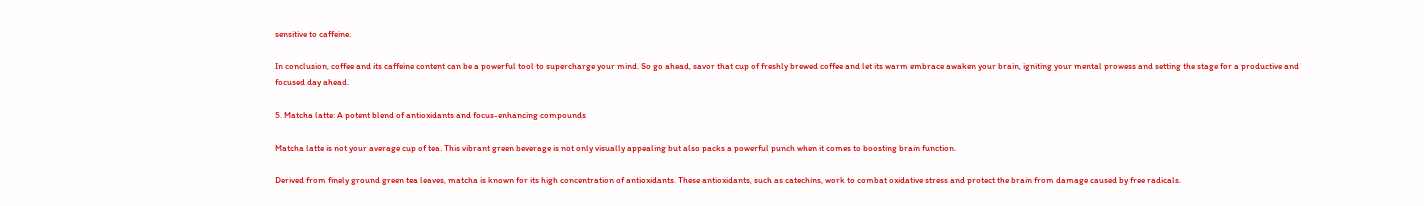sensitive to caffeine.

In conclusion, coffee and its caffeine content can be a powerful tool to supercharge your mind. So go ahead, savor that cup of freshly brewed coffee and let its warm embrace awaken your brain, igniting your mental prowess and setting the stage for a productive and focused day ahead.

5. Matcha latte: A potent blend of antioxidants and focus-enhancing compounds

Matcha latte is not your average cup of tea. This vibrant green beverage is not only visually appealing but also packs a powerful punch when it comes to boosting brain function.

Derived from finely ground green tea leaves, matcha is known for its high concentration of antioxidants. These antioxidants, such as catechins, work to combat oxidative stress and protect the brain from damage caused by free radicals.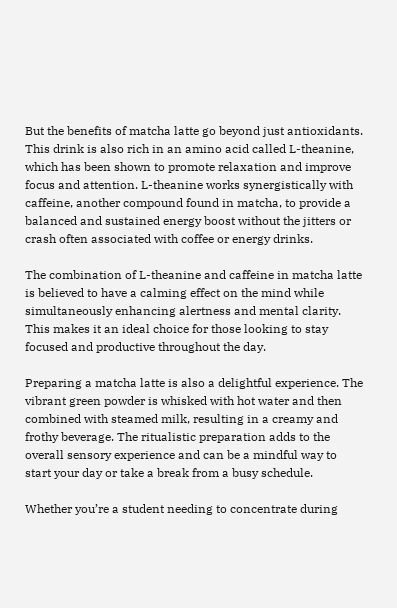But the benefits of matcha latte go beyond just antioxidants. This drink is also rich in an amino acid called L-theanine, which has been shown to promote relaxation and improve focus and attention. L-theanine works synergistically with caffeine, another compound found in matcha, to provide a balanced and sustained energy boost without the jitters or crash often associated with coffee or energy drinks.

The combination of L-theanine and caffeine in matcha latte is believed to have a calming effect on the mind while simultaneously enhancing alertness and mental clarity. This makes it an ideal choice for those looking to stay focused and productive throughout the day.

Preparing a matcha latte is also a delightful experience. The vibrant green powder is whisked with hot water and then combined with steamed milk, resulting in a creamy and frothy beverage. The ritualistic preparation adds to the overall sensory experience and can be a mindful way to start your day or take a break from a busy schedule.

Whether you’re a student needing to concentrate during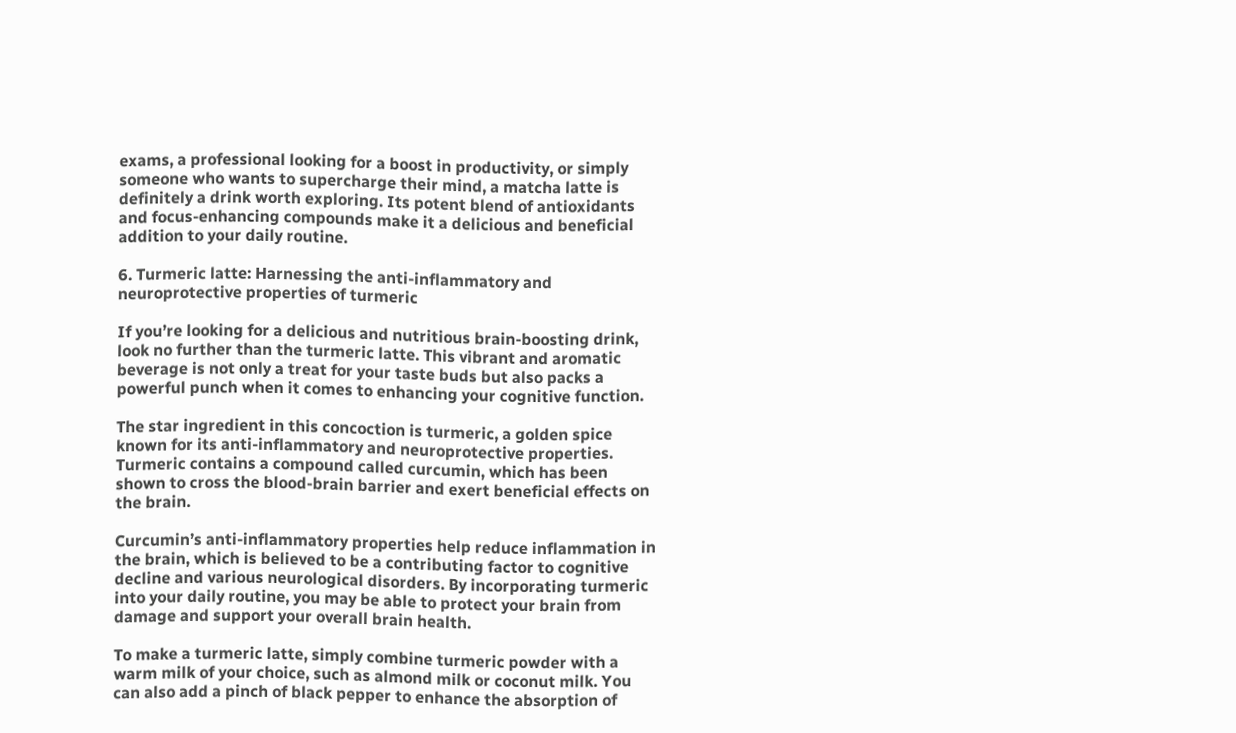exams, a professional looking for a boost in productivity, or simply someone who wants to supercharge their mind, a matcha latte is definitely a drink worth exploring. Its potent blend of antioxidants and focus-enhancing compounds make it a delicious and beneficial addition to your daily routine.

6. Turmeric latte: Harnessing the anti-inflammatory and neuroprotective properties of turmeric

If you’re looking for a delicious and nutritious brain-boosting drink, look no further than the turmeric latte. This vibrant and aromatic beverage is not only a treat for your taste buds but also packs a powerful punch when it comes to enhancing your cognitive function.

The star ingredient in this concoction is turmeric, a golden spice known for its anti-inflammatory and neuroprotective properties. Turmeric contains a compound called curcumin, which has been shown to cross the blood-brain barrier and exert beneficial effects on the brain.

Curcumin’s anti-inflammatory properties help reduce inflammation in the brain, which is believed to be a contributing factor to cognitive decline and various neurological disorders. By incorporating turmeric into your daily routine, you may be able to protect your brain from damage and support your overall brain health.

To make a turmeric latte, simply combine turmeric powder with a warm milk of your choice, such as almond milk or coconut milk. You can also add a pinch of black pepper to enhance the absorption of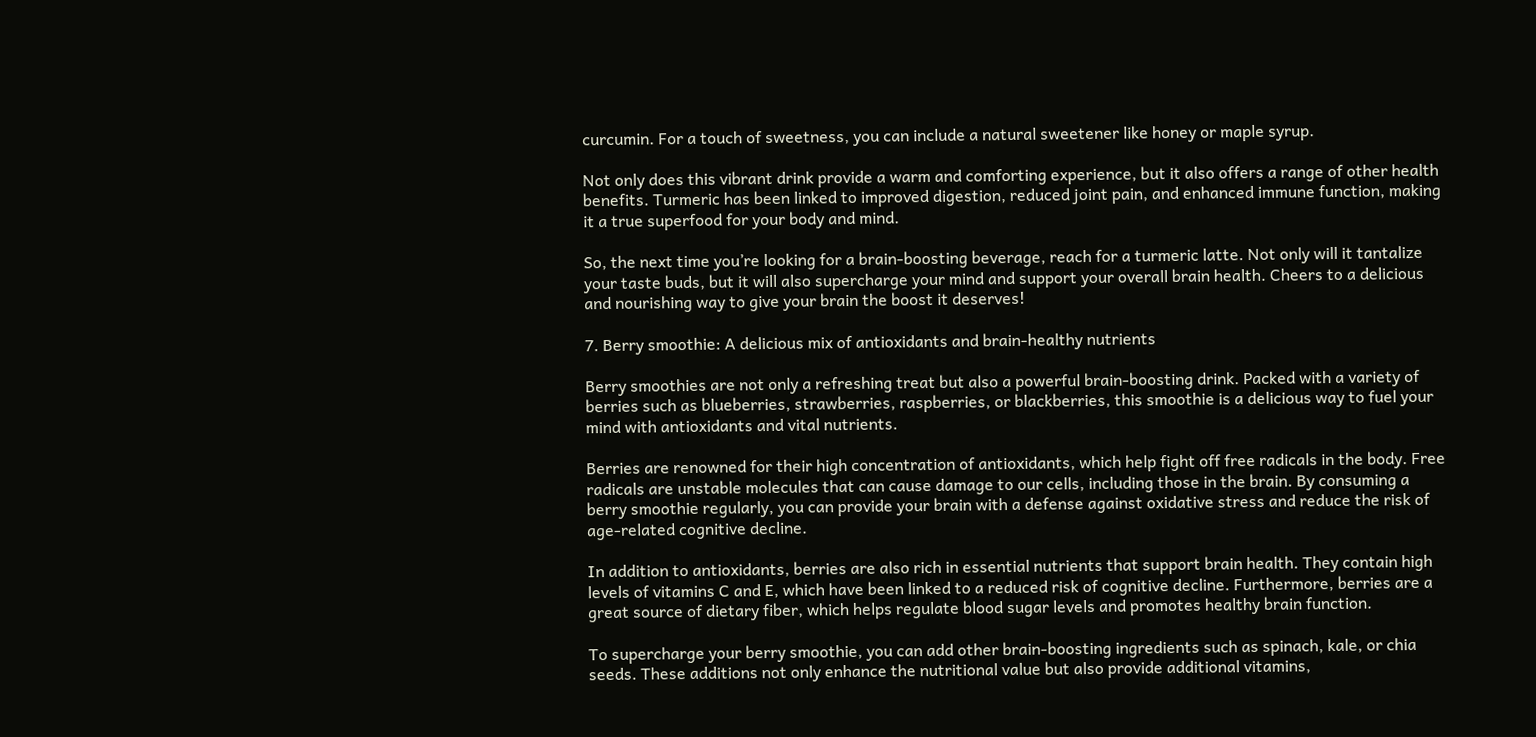curcumin. For a touch of sweetness, you can include a natural sweetener like honey or maple syrup.

Not only does this vibrant drink provide a warm and comforting experience, but it also offers a range of other health benefits. Turmeric has been linked to improved digestion, reduced joint pain, and enhanced immune function, making it a true superfood for your body and mind.

So, the next time you’re looking for a brain-boosting beverage, reach for a turmeric latte. Not only will it tantalize your taste buds, but it will also supercharge your mind and support your overall brain health. Cheers to a delicious and nourishing way to give your brain the boost it deserves!

7. Berry smoothie: A delicious mix of antioxidants and brain-healthy nutrients

Berry smoothies are not only a refreshing treat but also a powerful brain-boosting drink. Packed with a variety of berries such as blueberries, strawberries, raspberries, or blackberries, this smoothie is a delicious way to fuel your mind with antioxidants and vital nutrients.

Berries are renowned for their high concentration of antioxidants, which help fight off free radicals in the body. Free radicals are unstable molecules that can cause damage to our cells, including those in the brain. By consuming a berry smoothie regularly, you can provide your brain with a defense against oxidative stress and reduce the risk of age-related cognitive decline.

In addition to antioxidants, berries are also rich in essential nutrients that support brain health. They contain high levels of vitamins C and E, which have been linked to a reduced risk of cognitive decline. Furthermore, berries are a great source of dietary fiber, which helps regulate blood sugar levels and promotes healthy brain function.

To supercharge your berry smoothie, you can add other brain-boosting ingredients such as spinach, kale, or chia seeds. These additions not only enhance the nutritional value but also provide additional vitamins,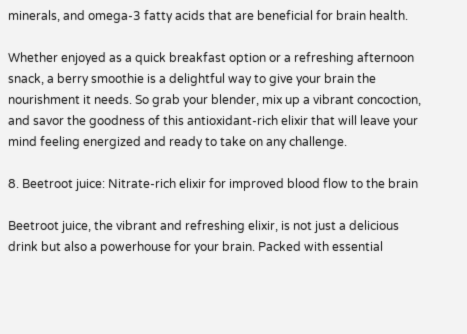minerals, and omega-3 fatty acids that are beneficial for brain health.

Whether enjoyed as a quick breakfast option or a refreshing afternoon snack, a berry smoothie is a delightful way to give your brain the nourishment it needs. So grab your blender, mix up a vibrant concoction, and savor the goodness of this antioxidant-rich elixir that will leave your mind feeling energized and ready to take on any challenge.

8. Beetroot juice: Nitrate-rich elixir for improved blood flow to the brain

Beetroot juice, the vibrant and refreshing elixir, is not just a delicious drink but also a powerhouse for your brain. Packed with essential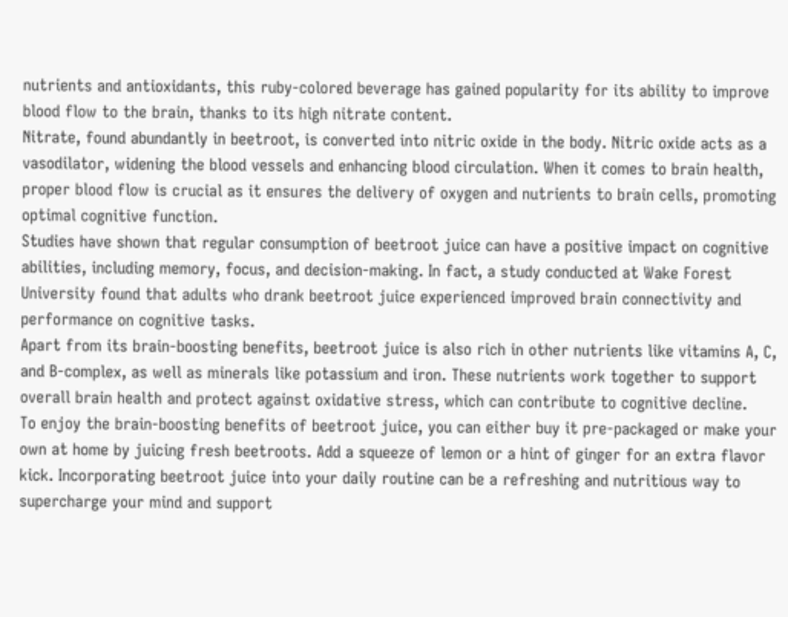nutrients and antioxidants, this ruby-colored beverage has gained popularity for its ability to improve blood flow to the brain, thanks to its high nitrate content.
Nitrate, found abundantly in beetroot, is converted into nitric oxide in the body. Nitric oxide acts as a vasodilator, widening the blood vessels and enhancing blood circulation. When it comes to brain health, proper blood flow is crucial as it ensures the delivery of oxygen and nutrients to brain cells, promoting optimal cognitive function.
Studies have shown that regular consumption of beetroot juice can have a positive impact on cognitive abilities, including memory, focus, and decision-making. In fact, a study conducted at Wake Forest University found that adults who drank beetroot juice experienced improved brain connectivity and performance on cognitive tasks.
Apart from its brain-boosting benefits, beetroot juice is also rich in other nutrients like vitamins A, C, and B-complex, as well as minerals like potassium and iron. These nutrients work together to support overall brain health and protect against oxidative stress, which can contribute to cognitive decline.
To enjoy the brain-boosting benefits of beetroot juice, you can either buy it pre-packaged or make your own at home by juicing fresh beetroots. Add a squeeze of lemon or a hint of ginger for an extra flavor kick. Incorporating beetroot juice into your daily routine can be a refreshing and nutritious way to supercharge your mind and support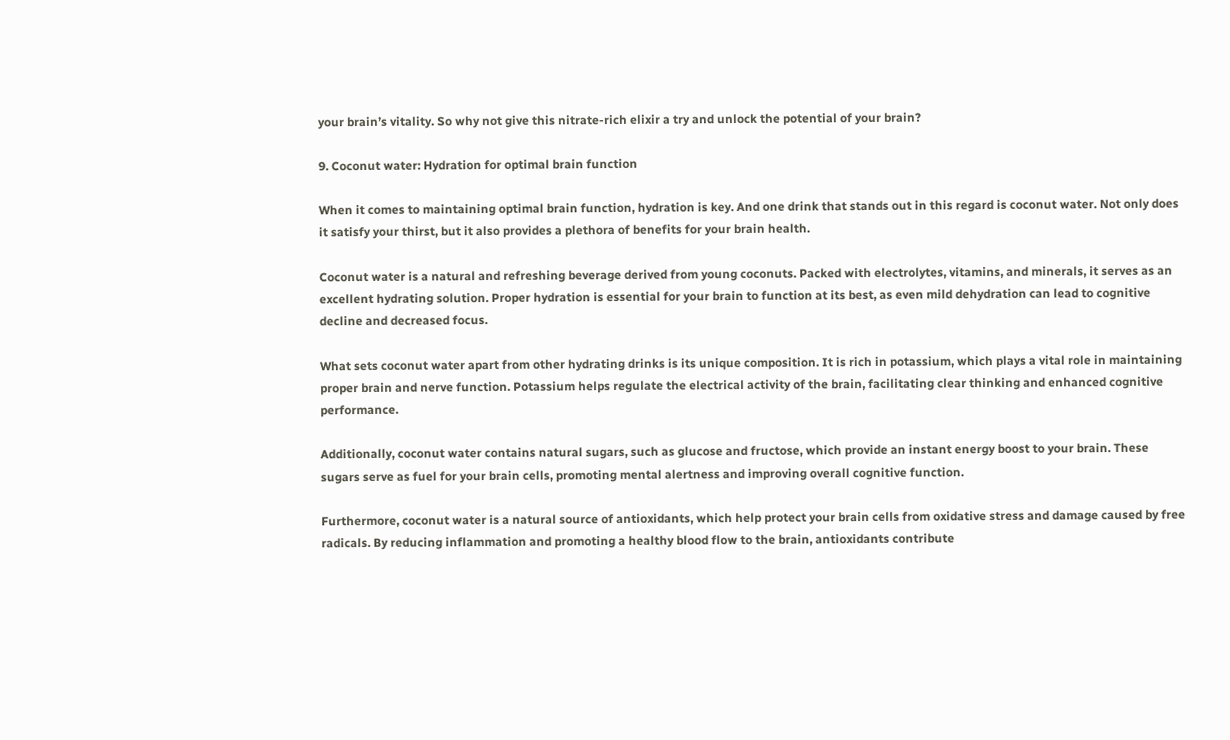your brain’s vitality. So why not give this nitrate-rich elixir a try and unlock the potential of your brain?

9. Coconut water: Hydration for optimal brain function

When it comes to maintaining optimal brain function, hydration is key. And one drink that stands out in this regard is coconut water. Not only does it satisfy your thirst, but it also provides a plethora of benefits for your brain health.

Coconut water is a natural and refreshing beverage derived from young coconuts. Packed with electrolytes, vitamins, and minerals, it serves as an excellent hydrating solution. Proper hydration is essential for your brain to function at its best, as even mild dehydration can lead to cognitive decline and decreased focus.

What sets coconut water apart from other hydrating drinks is its unique composition. It is rich in potassium, which plays a vital role in maintaining proper brain and nerve function. Potassium helps regulate the electrical activity of the brain, facilitating clear thinking and enhanced cognitive performance.

Additionally, coconut water contains natural sugars, such as glucose and fructose, which provide an instant energy boost to your brain. These sugars serve as fuel for your brain cells, promoting mental alertness and improving overall cognitive function.

Furthermore, coconut water is a natural source of antioxidants, which help protect your brain cells from oxidative stress and damage caused by free radicals. By reducing inflammation and promoting a healthy blood flow to the brain, antioxidants contribute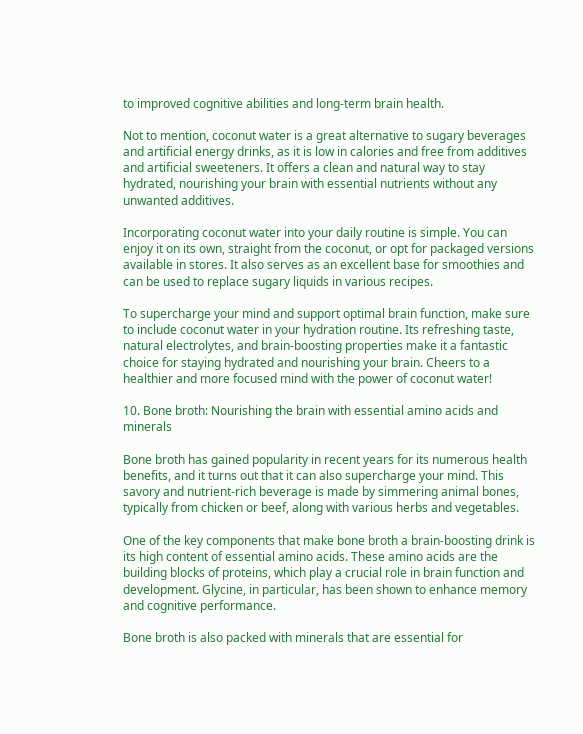to improved cognitive abilities and long-term brain health.

Not to mention, coconut water is a great alternative to sugary beverages and artificial energy drinks, as it is low in calories and free from additives and artificial sweeteners. It offers a clean and natural way to stay hydrated, nourishing your brain with essential nutrients without any unwanted additives.

Incorporating coconut water into your daily routine is simple. You can enjoy it on its own, straight from the coconut, or opt for packaged versions available in stores. It also serves as an excellent base for smoothies and can be used to replace sugary liquids in various recipes.

To supercharge your mind and support optimal brain function, make sure to include coconut water in your hydration routine. Its refreshing taste, natural electrolytes, and brain-boosting properties make it a fantastic choice for staying hydrated and nourishing your brain. Cheers to a healthier and more focused mind with the power of coconut water!

10. Bone broth: Nourishing the brain with essential amino acids and minerals

Bone broth has gained popularity in recent years for its numerous health benefits, and it turns out that it can also supercharge your mind. This savory and nutrient-rich beverage is made by simmering animal bones, typically from chicken or beef, along with various herbs and vegetables.

One of the key components that make bone broth a brain-boosting drink is its high content of essential amino acids. These amino acids are the building blocks of proteins, which play a crucial role in brain function and development. Glycine, in particular, has been shown to enhance memory and cognitive performance.

Bone broth is also packed with minerals that are essential for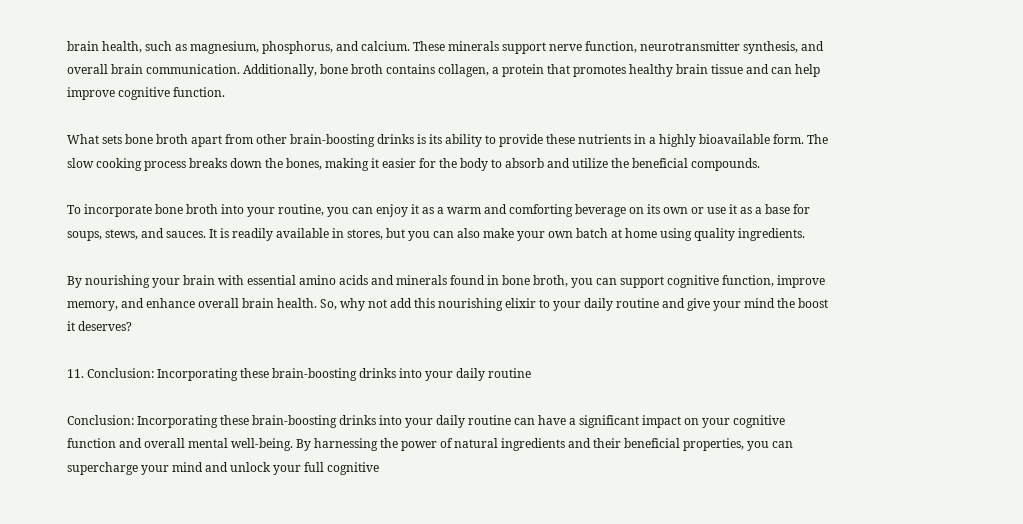brain health, such as magnesium, phosphorus, and calcium. These minerals support nerve function, neurotransmitter synthesis, and overall brain communication. Additionally, bone broth contains collagen, a protein that promotes healthy brain tissue and can help improve cognitive function.

What sets bone broth apart from other brain-boosting drinks is its ability to provide these nutrients in a highly bioavailable form. The slow cooking process breaks down the bones, making it easier for the body to absorb and utilize the beneficial compounds.

To incorporate bone broth into your routine, you can enjoy it as a warm and comforting beverage on its own or use it as a base for soups, stews, and sauces. It is readily available in stores, but you can also make your own batch at home using quality ingredients.

By nourishing your brain with essential amino acids and minerals found in bone broth, you can support cognitive function, improve memory, and enhance overall brain health. So, why not add this nourishing elixir to your daily routine and give your mind the boost it deserves?

11. Conclusion: Incorporating these brain-boosting drinks into your daily routine

Conclusion: Incorporating these brain-boosting drinks into your daily routine can have a significant impact on your cognitive function and overall mental well-being. By harnessing the power of natural ingredients and their beneficial properties, you can supercharge your mind and unlock your full cognitive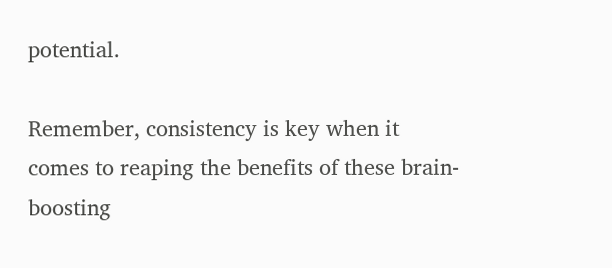potential.

Remember, consistency is key when it comes to reaping the benefits of these brain-boosting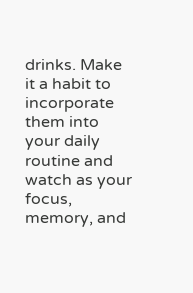drinks. Make it a habit to incorporate them into your daily routine and watch as your focus, memory, and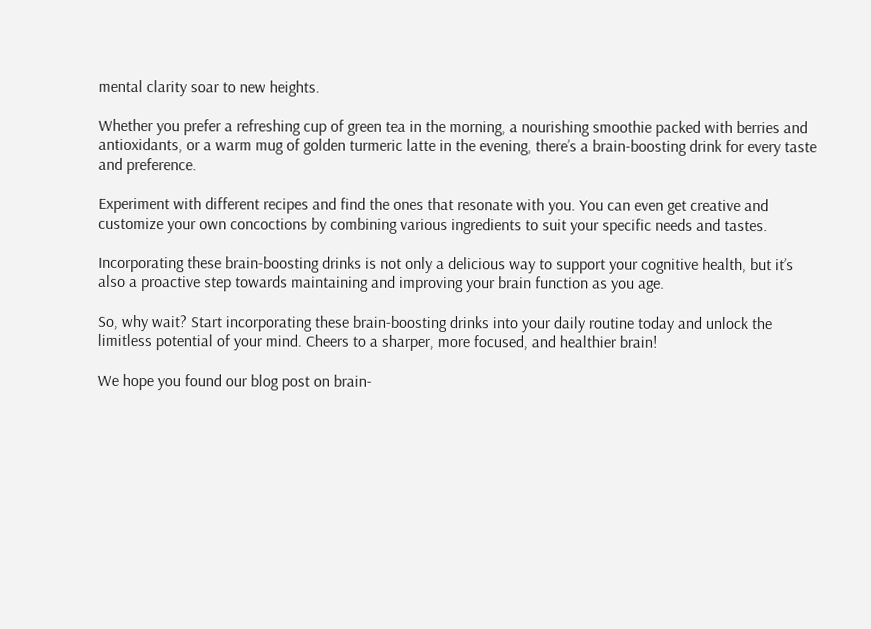mental clarity soar to new heights.

Whether you prefer a refreshing cup of green tea in the morning, a nourishing smoothie packed with berries and antioxidants, or a warm mug of golden turmeric latte in the evening, there’s a brain-boosting drink for every taste and preference.

Experiment with different recipes and find the ones that resonate with you. You can even get creative and customize your own concoctions by combining various ingredients to suit your specific needs and tastes.

Incorporating these brain-boosting drinks is not only a delicious way to support your cognitive health, but it’s also a proactive step towards maintaining and improving your brain function as you age.

So, why wait? Start incorporating these brain-boosting drinks into your daily routine today and unlock the limitless potential of your mind. Cheers to a sharper, more focused, and healthier brain!

We hope you found our blog post on brain-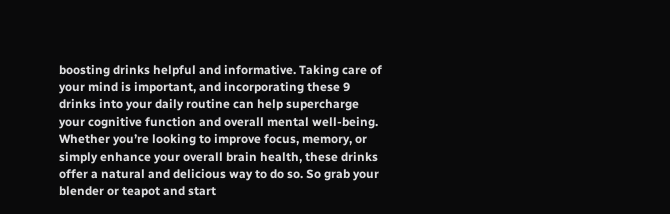boosting drinks helpful and informative. Taking care of your mind is important, and incorporating these 9 drinks into your daily routine can help supercharge your cognitive function and overall mental well-being. Whether you’re looking to improve focus, memory, or simply enhance your overall brain health, these drinks offer a natural and delicious way to do so. So grab your blender or teapot and start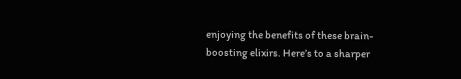enjoying the benefits of these brain-boosting elixirs. Here’s to a sharper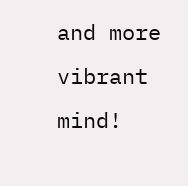and more vibrant mind!